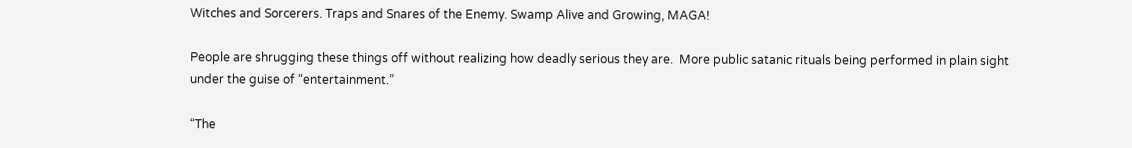Witches and Sorcerers. Traps and Snares of the Enemy. Swamp Alive and Growing, MAGA!

People are shrugging these things off without realizing how deadly serious they are.  More public satanic rituals being performed in plain sight under the guise of “entertainment.”

“The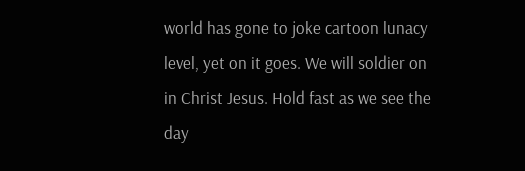world has gone to joke cartoon lunacy level, yet on it goes. We will soldier on in Christ Jesus. Hold fast as we see the day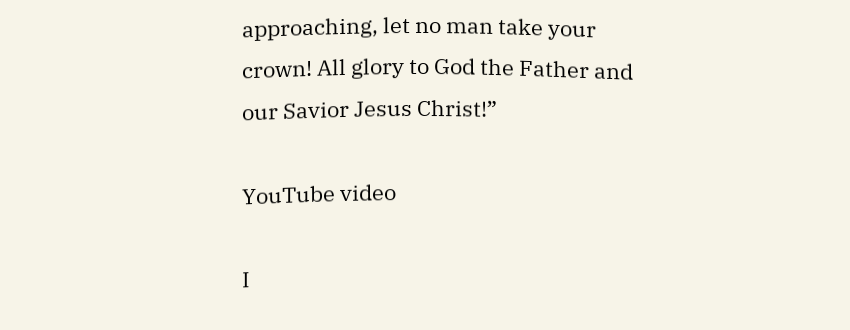approaching, let no man take your crown! All glory to God the Father and our Savior Jesus Christ!”

YouTube video

I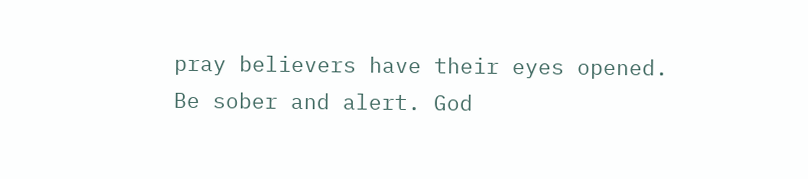pray believers have their eyes opened. Be sober and alert. God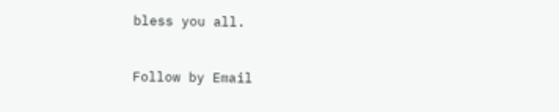bless you all.


Follow by Email